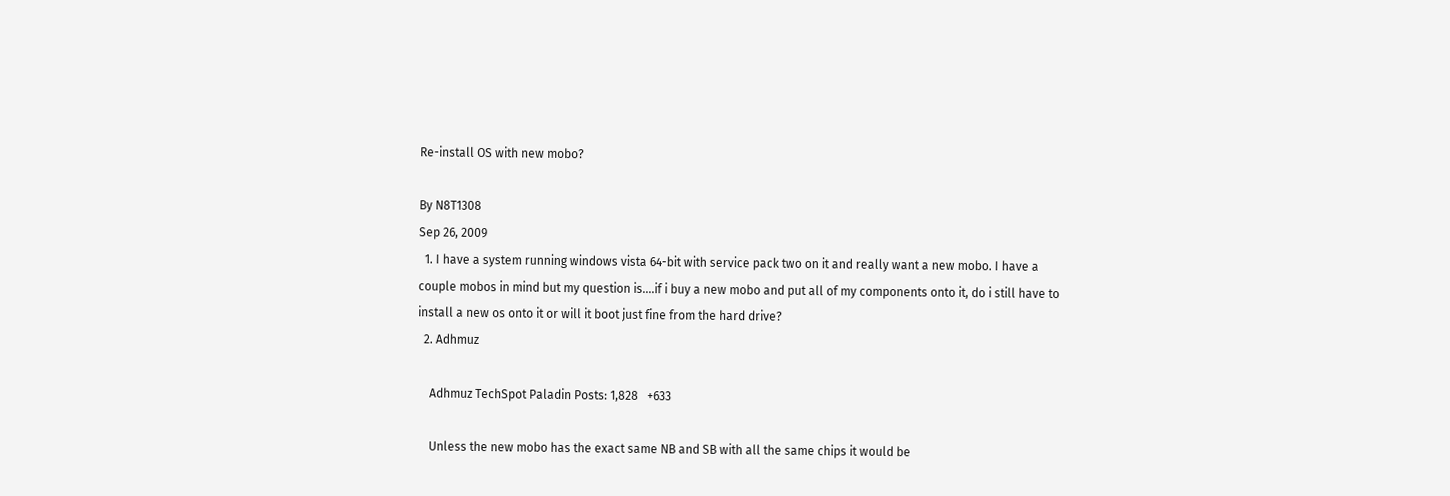Re-install OS with new mobo?

By N8T1308
Sep 26, 2009
  1. I have a system running windows vista 64-bit with service pack two on it and really want a new mobo. I have a couple mobos in mind but my question is....if i buy a new mobo and put all of my components onto it, do i still have to install a new os onto it or will it boot just fine from the hard drive?
  2. Adhmuz

    Adhmuz TechSpot Paladin Posts: 1,828   +633

    Unless the new mobo has the exact same NB and SB with all the same chips it would be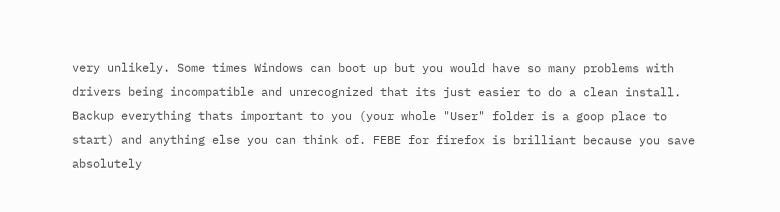very unlikely. Some times Windows can boot up but you would have so many problems with drivers being incompatible and unrecognized that its just easier to do a clean install. Backup everything thats important to you (your whole "User" folder is a goop place to start) and anything else you can think of. FEBE for firefox is brilliant because you save absolutely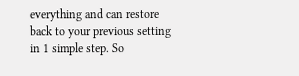everything and can restore back to your previous setting in 1 simple step. So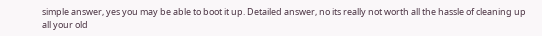simple answer, yes you may be able to boot it up. Detailed answer, no its really not worth all the hassle of cleaning up all your old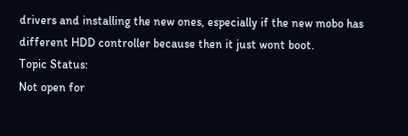drivers and installing the new ones, especially if the new mobo has different HDD controller because then it just wont boot.
Topic Status:
Not open for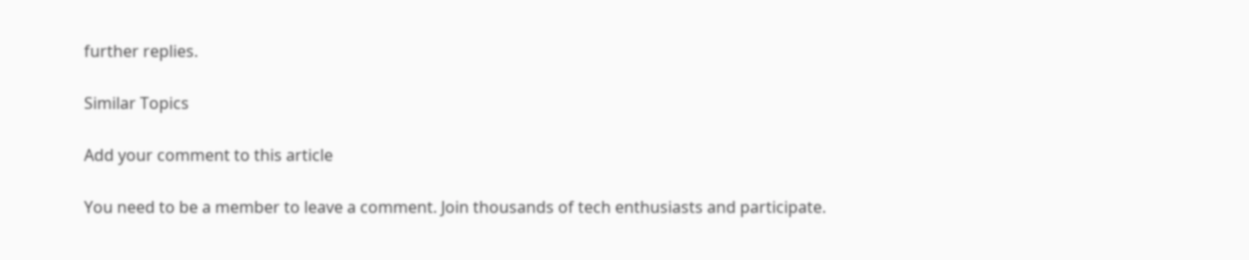further replies.

Similar Topics

Add your comment to this article

You need to be a member to leave a comment. Join thousands of tech enthusiasts and participate.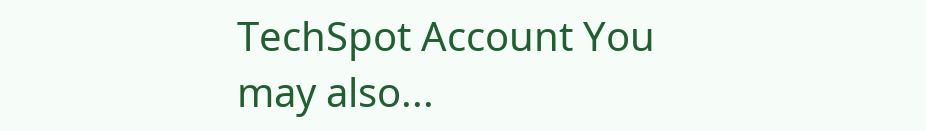TechSpot Account You may also...